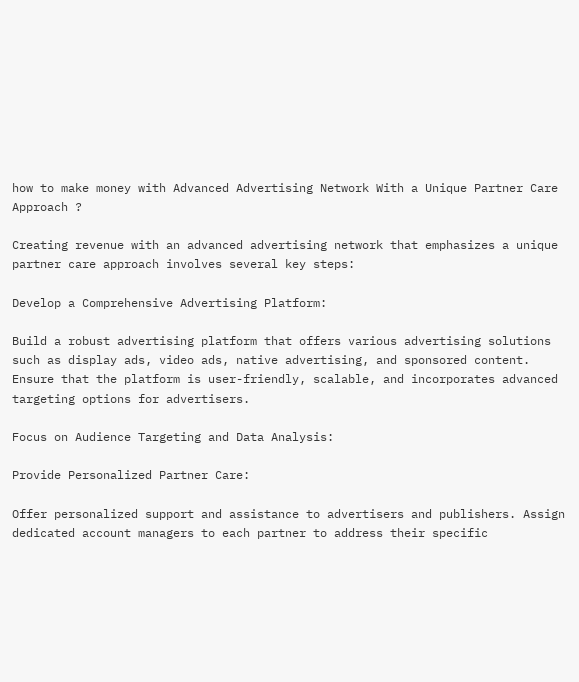how to make money with Advanced Advertising Network With a Unique Partner Care Approach ?

Creating revenue with an advanced advertising network that emphasizes a unique partner care approach involves several key steps:

Develop a Comprehensive Advertising Platform:

Build a robust advertising platform that offers various advertising solutions such as display ads, video ads, native advertising, and sponsored content. Ensure that the platform is user-friendly, scalable, and incorporates advanced targeting options for advertisers.

Focus on Audience Targeting and Data Analysis:

Provide Personalized Partner Care:

Offer personalized support and assistance to advertisers and publishers. Assign dedicated account managers to each partner to address their specific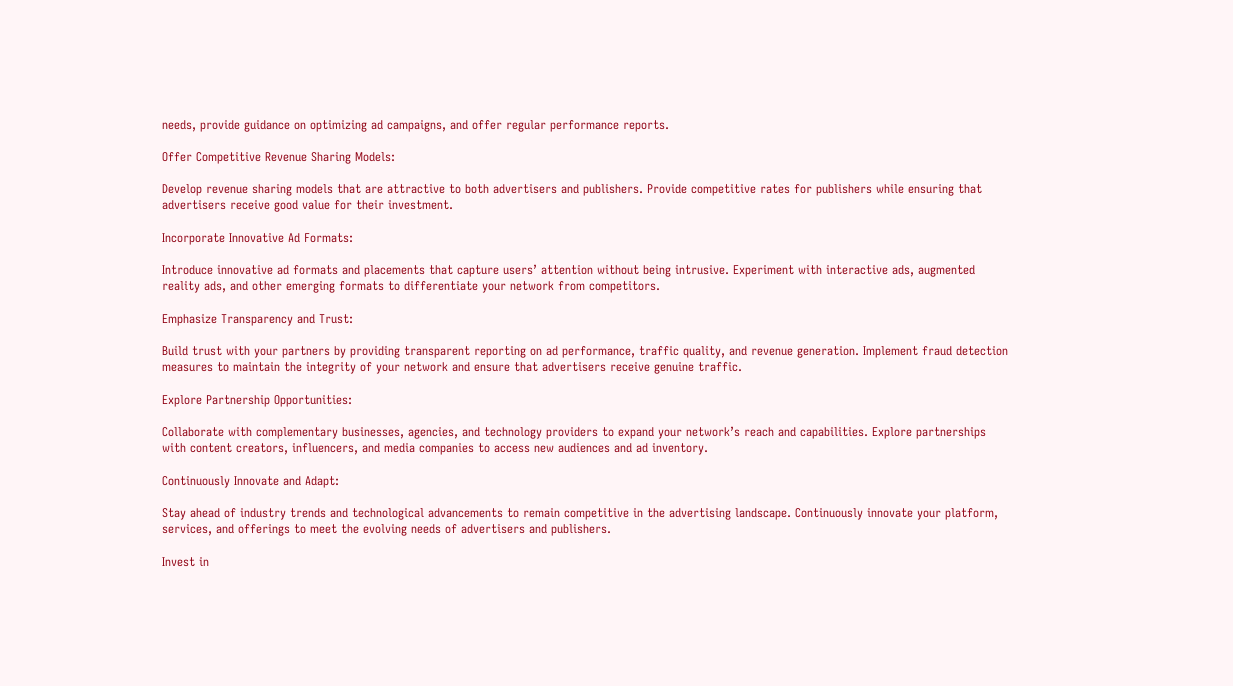needs, provide guidance on optimizing ad campaigns, and offer regular performance reports.

Offer Competitive Revenue Sharing Models:

Develop revenue sharing models that are attractive to both advertisers and publishers. Provide competitive rates for publishers while ensuring that advertisers receive good value for their investment.

Incorporate Innovative Ad Formats:

Introduce innovative ad formats and placements that capture users’ attention without being intrusive. Experiment with interactive ads, augmented reality ads, and other emerging formats to differentiate your network from competitors.

Emphasize Transparency and Trust:

Build trust with your partners by providing transparent reporting on ad performance, traffic quality, and revenue generation. Implement fraud detection measures to maintain the integrity of your network and ensure that advertisers receive genuine traffic.

Explore Partnership Opportunities:

Collaborate with complementary businesses, agencies, and technology providers to expand your network’s reach and capabilities. Explore partnerships with content creators, influencers, and media companies to access new audiences and ad inventory.

Continuously Innovate and Adapt:

Stay ahead of industry trends and technological advancements to remain competitive in the advertising landscape. Continuously innovate your platform, services, and offerings to meet the evolving needs of advertisers and publishers.

Invest in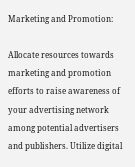Marketing and Promotion:

Allocate resources towards marketing and promotion efforts to raise awareness of your advertising network among potential advertisers and publishers. Utilize digital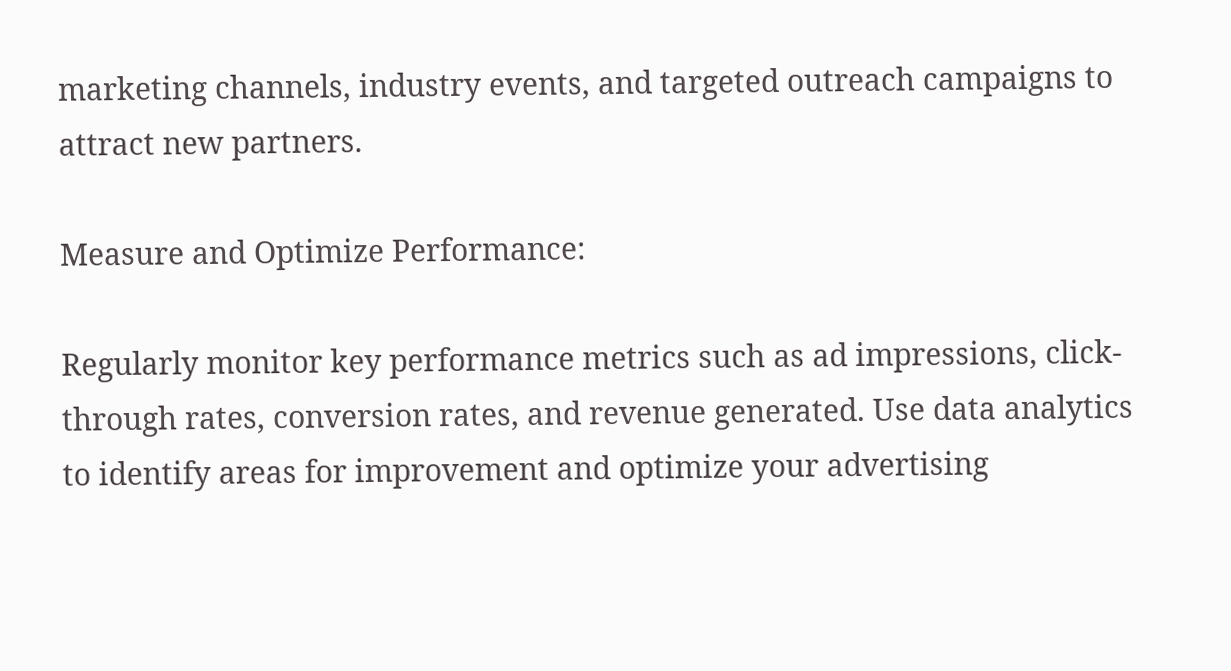marketing channels, industry events, and targeted outreach campaigns to attract new partners.

Measure and Optimize Performance:

Regularly monitor key performance metrics such as ad impressions, click-through rates, conversion rates, and revenue generated. Use data analytics to identify areas for improvement and optimize your advertising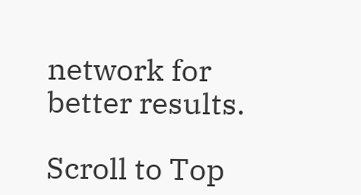network for better results.

Scroll to Top